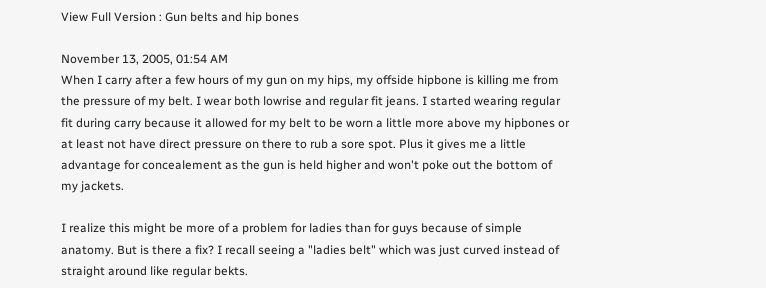View Full Version : Gun belts and hip bones

November 13, 2005, 01:54 AM
When I carry after a few hours of my gun on my hips, my offside hipbone is killing me from the pressure of my belt. I wear both lowrise and regular fit jeans. I started wearing regular fit during carry because it allowed for my belt to be worn a little more above my hipbones or at least not have direct pressure on there to rub a sore spot. Plus it gives me a little advantage for concealement as the gun is held higher and won't poke out the bottom of my jackets.

I realize this might be more of a problem for ladies than for guys because of simple anatomy. But is there a fix? I recall seeing a "ladies belt" which was just curved instead of straight around like regular bekts.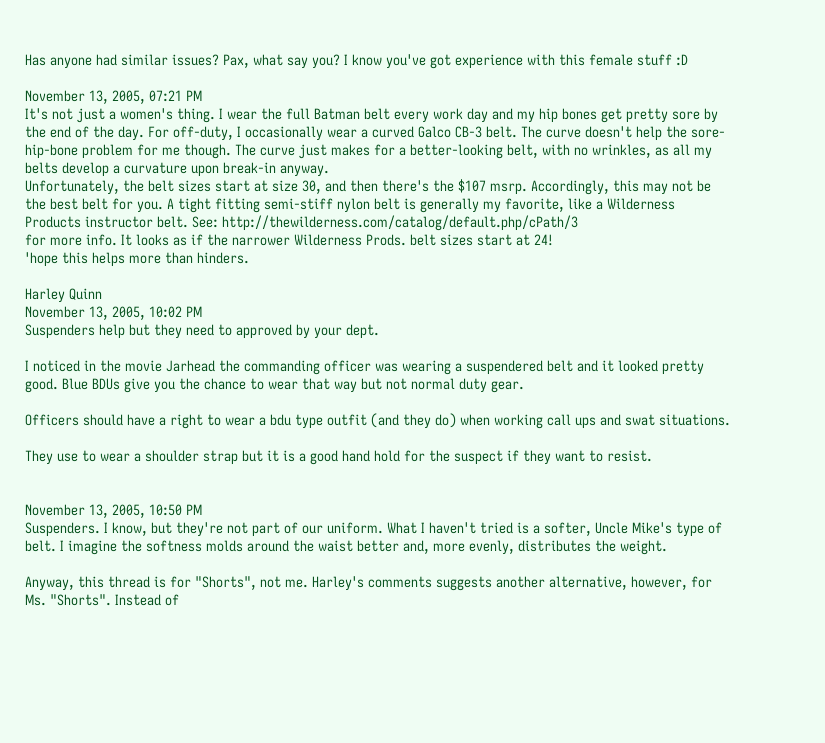Has anyone had similar issues? Pax, what say you? I know you've got experience with this female stuff :D

November 13, 2005, 07:21 PM
It's not just a women's thing. I wear the full Batman belt every work day and my hip bones get pretty sore by the end of the day. For off-duty, I occasionally wear a curved Galco CB-3 belt. The curve doesn't help the sore-hip-bone problem for me though. The curve just makes for a better-looking belt, with no wrinkles, as all my belts develop a curvature upon break-in anyway.
Unfortunately, the belt sizes start at size 30, and then there's the $107 msrp. Accordingly, this may not be the best belt for you. A tight fitting semi-stiff nylon belt is generally my favorite, like a Wilderness Products instructor belt. See: http://thewilderness.com/catalog/default.php/cPath/3
for more info. It looks as if the narrower Wilderness Prods. belt sizes start at 24!
'hope this helps more than hinders.

Harley Quinn
November 13, 2005, 10:02 PM
Suspenders help but they need to approved by your dept.

I noticed in the movie Jarhead the commanding officer was wearing a suspendered belt and it looked pretty good. Blue BDUs give you the chance to wear that way but not normal duty gear.

Officers should have a right to wear a bdu type outfit (and they do) when working call ups and swat situations.

They use to wear a shoulder strap but it is a good hand hold for the suspect if they want to resist.


November 13, 2005, 10:50 PM
Suspenders. I know, but they're not part of our uniform. What I haven't tried is a softer, Uncle Mike's type of belt. I imagine the softness molds around the waist better and, more evenly, distributes the weight.

Anyway, this thread is for "Shorts", not me. Harley's comments suggests another alternative, however, for Ms. "Shorts". Instead of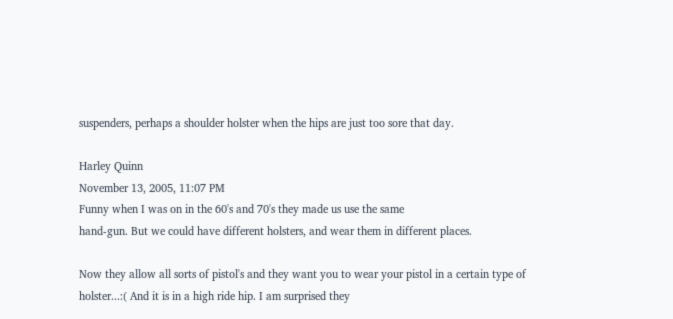suspenders, perhaps a shoulder holster when the hips are just too sore that day.

Harley Quinn
November 13, 2005, 11:07 PM
Funny when I was on in the 60's and 70's they made us use the same
hand-gun. But we could have different holsters, and wear them in different places.

Now they allow all sorts of pistol's and they want you to wear your pistol in a certain type of holster...:( And it is in a high ride hip. I am surprised they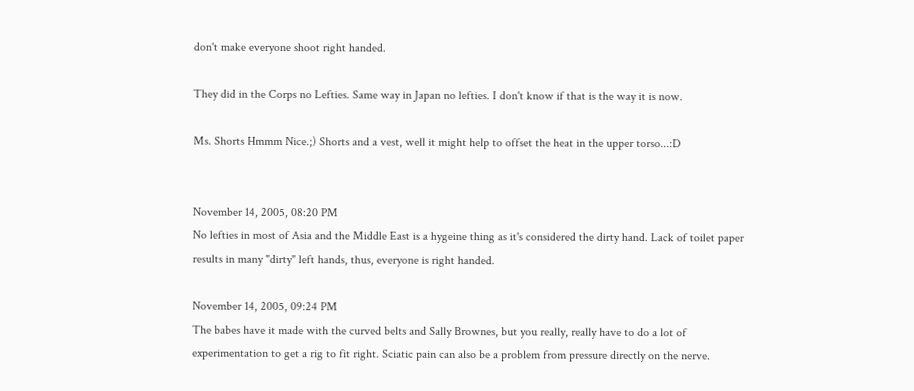don't make everyone shoot right handed.

They did in the Corps no Lefties. Same way in Japan no lefties. I don't know if that is the way it is now.

Ms. Shorts Hmmm Nice.;) Shorts and a vest, well it might help to offset the heat in the upper torso...:D


November 14, 2005, 08:20 PM
No lefties in most of Asia and the Middle East is a hygeine thing as it's considered the dirty hand. Lack of toilet paper results in many "dirty" left hands, thus, everyone is right handed.

November 14, 2005, 09:24 PM
The babes have it made with the curved belts and Sally Brownes, but you really, really have to do a lot of experimentation to get a rig to fit right. Sciatic pain can also be a problem from pressure directly on the nerve.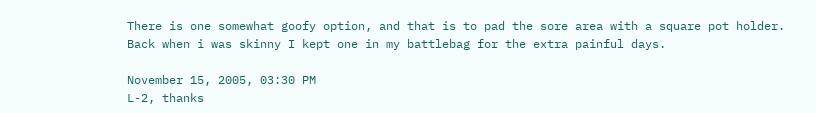There is one somewhat goofy option, and that is to pad the sore area with a square pot holder. Back when i was skinny I kept one in my battlebag for the extra painful days.

November 15, 2005, 03:30 PM
L-2, thanks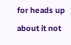for heads up about it not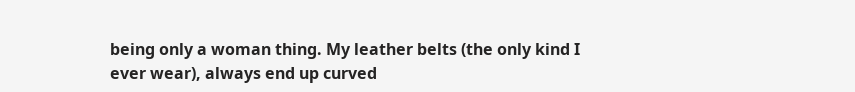being only a woman thing. My leather belts (the only kind I ever wear), always end up curved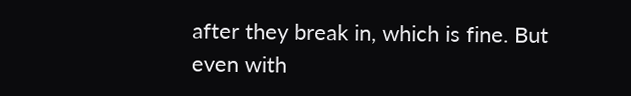after they break in, which is fine. But even with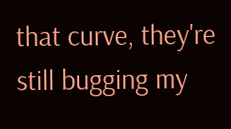that curve, they're still bugging my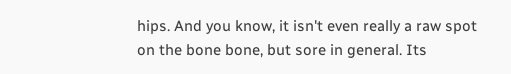hips. And you know, it isn't even really a raw spot on the bone bone, but sore in general. Its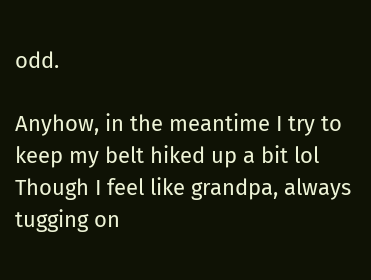odd.

Anyhow, in the meantime I try to keep my belt hiked up a bit lol Though I feel like grandpa, always tugging on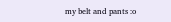my belt and pants :o